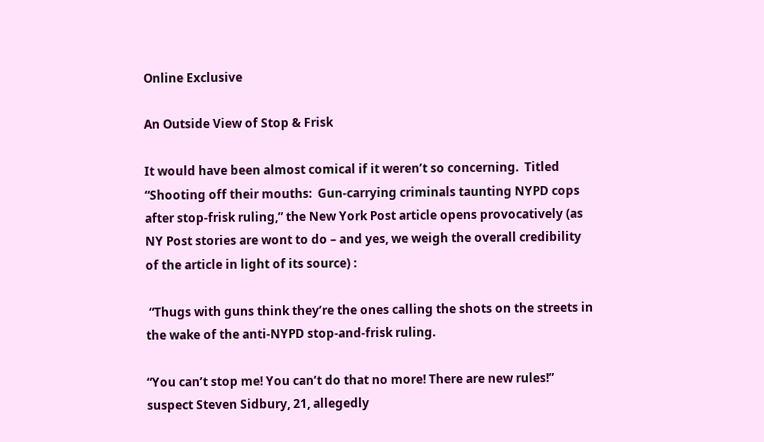Online Exclusive

An Outside View of Stop & Frisk

It would have been almost comical if it weren’t so concerning.  Titled “Shooting off their mouths:  Gun-carrying criminals taunting NYPD cops after stop-frisk ruling,” the New York Post article opens provocatively (as NY Post stories are wont to do – and yes, we weigh the overall credibility of the article in light of its source) :

 “Thugs with guns think they’re the ones calling the shots on the streets in the wake of the anti-NYPD stop-and-frisk ruling.

“You can’t stop me! You can’t do that no more! There are new rules!” suspect Steven Sidbury, 21, allegedly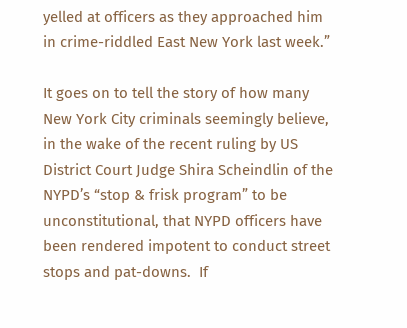yelled at officers as they approached him in crime-riddled East New York last week.”

It goes on to tell the story of how many New York City criminals seemingly believe, in the wake of the recent ruling by US District Court Judge Shira Scheindlin of the NYPD’s “stop & frisk program” to be unconstitutional, that NYPD officers have been rendered impotent to conduct street stops and pat-downs.  If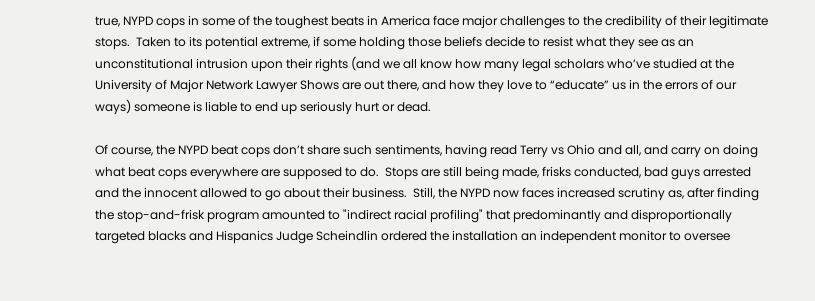true, NYPD cops in some of the toughest beats in America face major challenges to the credibility of their legitimate stops.  Taken to its potential extreme, if some holding those beliefs decide to resist what they see as an unconstitutional intrusion upon their rights (and we all know how many legal scholars who’ve studied at the University of Major Network Lawyer Shows are out there, and how they love to “educate” us in the errors of our ways) someone is liable to end up seriously hurt or dead.

Of course, the NYPD beat cops don’t share such sentiments, having read Terry vs Ohio and all, and carry on doing what beat cops everywhere are supposed to do.  Stops are still being made, frisks conducted, bad guys arrested and the innocent allowed to go about their business.  Still, the NYPD now faces increased scrutiny as, after finding the stop-and-frisk program amounted to "indirect racial profiling" that predominantly and disproportionally targeted blacks and Hispanics Judge Scheindlin ordered the installation an independent monitor to oversee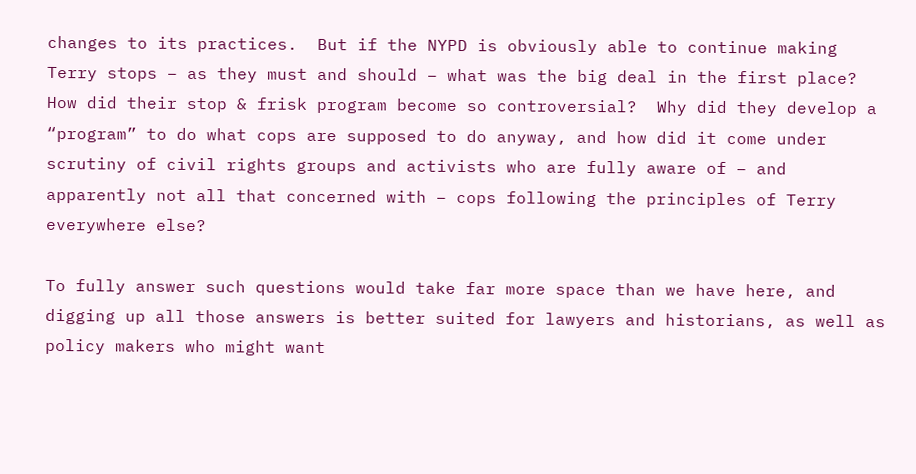changes to its practices.  But if the NYPD is obviously able to continue making Terry stops – as they must and should – what was the big deal in the first place?  How did their stop & frisk program become so controversial?  Why did they develop a “program” to do what cops are supposed to do anyway, and how did it come under scrutiny of civil rights groups and activists who are fully aware of – and apparently not all that concerned with – cops following the principles of Terry everywhere else?

To fully answer such questions would take far more space than we have here, and digging up all those answers is better suited for lawyers and historians, as well as policy makers who might want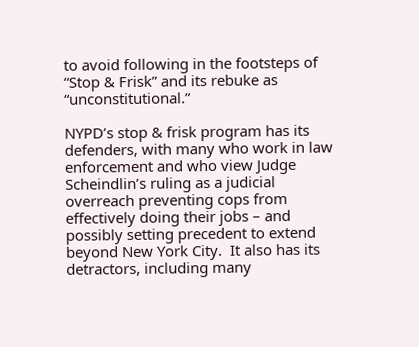to avoid following in the footsteps of “Stop & Frisk” and its rebuke as “unconstitutional.”

NYPD’s stop & frisk program has its defenders, with many who work in law enforcement and who view Judge Scheindlin’s ruling as a judicial overreach preventing cops from effectively doing their jobs – and possibly setting precedent to extend beyond New York City.  It also has its detractors, including many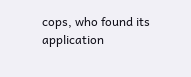cops, who found its application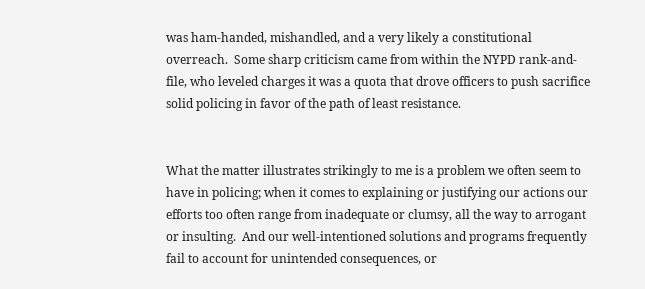was ham-handed, mishandled, and a very likely a constitutional overreach.  Some sharp criticism came from within the NYPD rank-and-file, who leveled charges it was a quota that drove officers to push sacrifice solid policing in favor of the path of least resistance.


What the matter illustrates strikingly to me is a problem we often seem to have in policing; when it comes to explaining or justifying our actions our efforts too often range from inadequate or clumsy, all the way to arrogant or insulting.  And our well-intentioned solutions and programs frequently fail to account for unintended consequences, or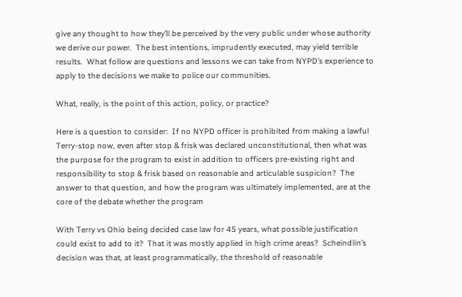give any thought to how they’ll be perceived by the very public under whose authority we derive our power.  The best intentions, imprudently executed, may yield terrible results.  What follow are questions and lessons we can take from NYPD’s experience to apply to the decisions we make to police our communities.

What, really, is the point of this action, policy, or practice?

Here is a question to consider:  If no NYPD officer is prohibited from making a lawful Terry-stop now, even after stop & frisk was declared unconstitutional, then what was the purpose for the program to exist in addition to officers pre-existing right and responsibility to stop & frisk based on reasonable and articulable suspicion?  The answer to that question, and how the program was ultimately implemented, are at the core of the debate whether the program

With Terry vs Ohio being decided case law for 45 years, what possible justification could exist to add to it?  That it was mostly applied in high crime areas?  Scheindlin’s decision was that, at least programmatically, the threshold of reasonable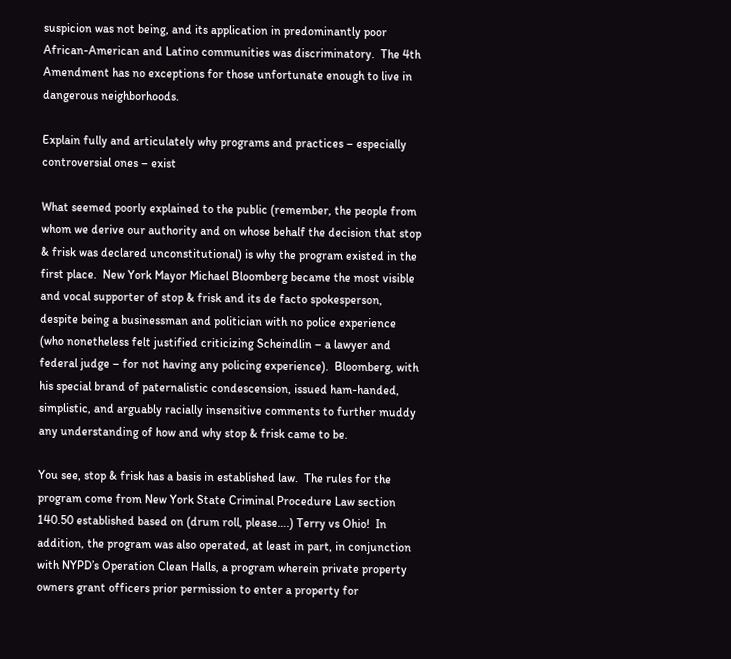suspicion was not being, and its application in predominantly poor African-American and Latino communities was discriminatory.  The 4th Amendment has no exceptions for those unfortunate enough to live in dangerous neighborhoods.

Explain fully and articulately why programs and practices – especially controversial ones – exist

What seemed poorly explained to the public (remember, the people from whom we derive our authority and on whose behalf the decision that stop & frisk was declared unconstitutional) is why the program existed in the first place.  New York Mayor Michael Bloomberg became the most visible and vocal supporter of stop & frisk and its de facto spokesperson, despite being a businessman and politician with no police experience (who nonetheless felt justified criticizing Scheindlin – a lawyer and federal judge – for not having any policing experience).  Bloomberg, with his special brand of paternalistic condescension, issued ham-handed, simplistic, and arguably racially insensitive comments to further muddy any understanding of how and why stop & frisk came to be.

You see, stop & frisk has a basis in established law.  The rules for the program come from New York State Criminal Procedure Law section 140.50 established based on (drum roll, please….) Terry vs Ohio!  In addition, the program was also operated, at least in part, in conjunction with NYPD’s Operation Clean Halls, a program wherein private property owners grant officers prior permission to enter a property for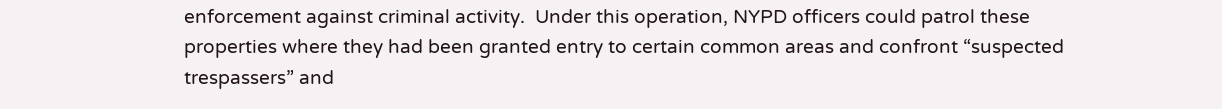enforcement against criminal activity.  Under this operation, NYPD officers could patrol these properties where they had been granted entry to certain common areas and confront “suspected trespassers” and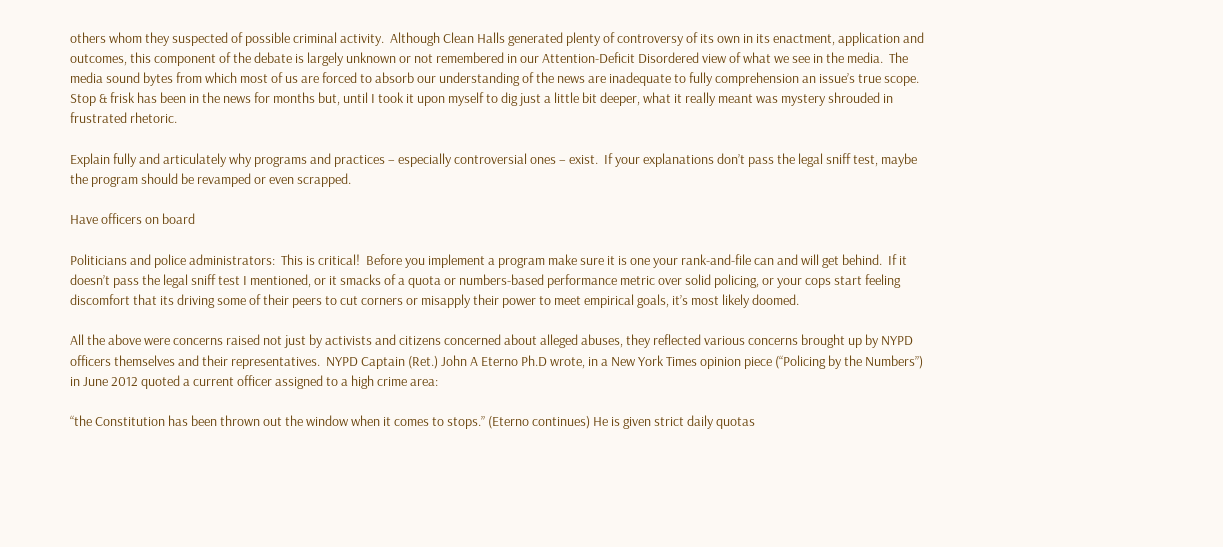others whom they suspected of possible criminal activity.  Although Clean Halls generated plenty of controversy of its own in its enactment, application and outcomes, this component of the debate is largely unknown or not remembered in our Attention-Deficit Disordered view of what we see in the media.  The media sound bytes from which most of us are forced to absorb our understanding of the news are inadequate to fully comprehension an issue’s true scope.  Stop & frisk has been in the news for months but, until I took it upon myself to dig just a little bit deeper, what it really meant was mystery shrouded in frustrated rhetoric.

Explain fully and articulately why programs and practices – especially controversial ones – exist.  If your explanations don’t pass the legal sniff test, maybe the program should be revamped or even scrapped.

Have officers on board

Politicians and police administrators:  This is critical!  Before you implement a program make sure it is one your rank-and-file can and will get behind.  If it doesn’t pass the legal sniff test I mentioned, or it smacks of a quota or numbers-based performance metric over solid policing, or your cops start feeling discomfort that its driving some of their peers to cut corners or misapply their power to meet empirical goals, it’s most likely doomed.

All the above were concerns raised not just by activists and citizens concerned about alleged abuses, they reflected various concerns brought up by NYPD officers themselves and their representatives.  NYPD Captain (Ret.) John A Eterno Ph.D wrote, in a New York Times opinion piece (“Policing by the Numbers”) in June 2012 quoted a current officer assigned to a high crime area:

“the Constitution has been thrown out the window when it comes to stops.” (Eterno continues) He is given strict daily quotas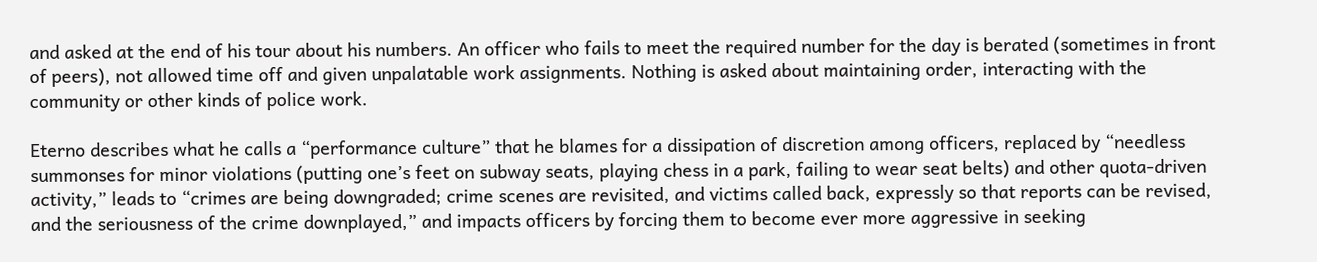and asked at the end of his tour about his numbers. An officer who fails to meet the required number for the day is berated (sometimes in front of peers), not allowed time off and given unpalatable work assignments. Nothing is asked about maintaining order, interacting with the community or other kinds of police work.

Eterno describes what he calls a “performance culture” that he blames for a dissipation of discretion among officers, replaced by “needless summonses for minor violations (putting one’s feet on subway seats, playing chess in a park, failing to wear seat belts) and other quota-driven activity,” leads to “crimes are being downgraded; crime scenes are revisited, and victims called back, expressly so that reports can be revised, and the seriousness of the crime downplayed,” and impacts officers by forcing them to become ever more aggressive in seeking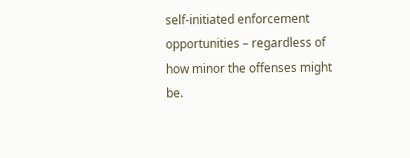self-initiated enforcement opportunities – regardless of how minor the offenses might be.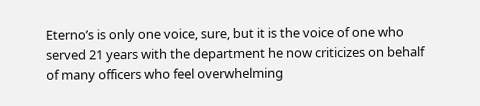Eterno’s is only one voice, sure, but it is the voice of one who served 21 years with the department he now criticizes on behalf of many officers who feel overwhelming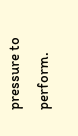pressure to perform.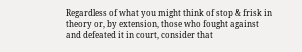Regardless of what you might think of stop & frisk in theory or, by extension, those who fought against and defeated it in court, consider that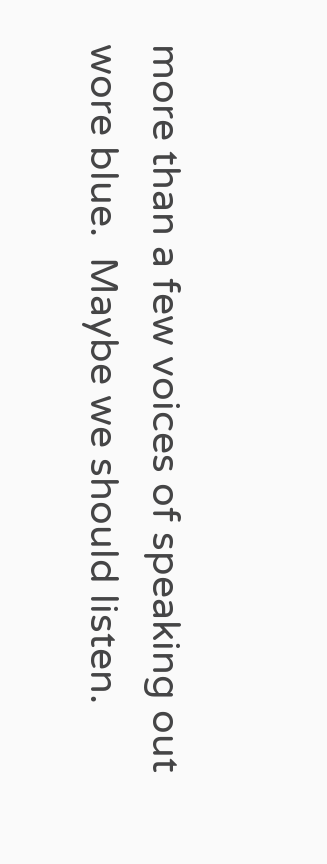more than a few voices of speaking out wore blue.  Maybe we should listen.